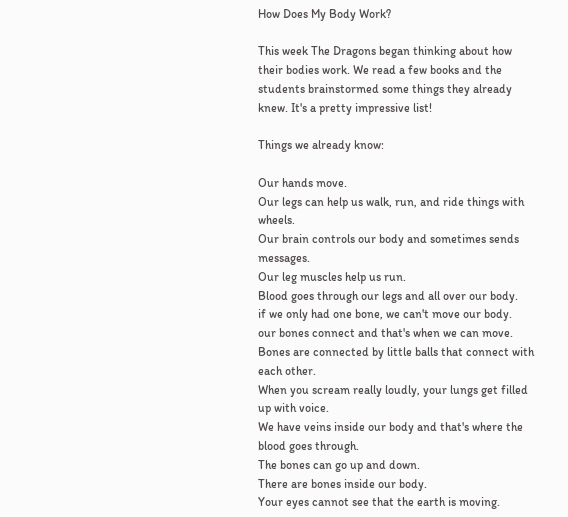How Does My Body Work?

This week The Dragons began thinking about how their bodies work. We read a few books and the students brainstormed some things they already knew. It's a pretty impressive list!

Things we already know:

Our hands move.
Our legs can help us walk, run, and ride things with wheels.
Our brain controls our body and sometimes sends messages.
Our leg muscles help us run.
Blood goes through our legs and all over our body.
if we only had one bone, we can't move our body.
our bones connect and that's when we can move.
Bones are connected by little balls that connect with each other.
When you scream really loudly, your lungs get filled up with voice.
We have veins inside our body and that's where the blood goes through.
The bones can go up and down.
There are bones inside our body.
Your eyes cannot see that the earth is moving.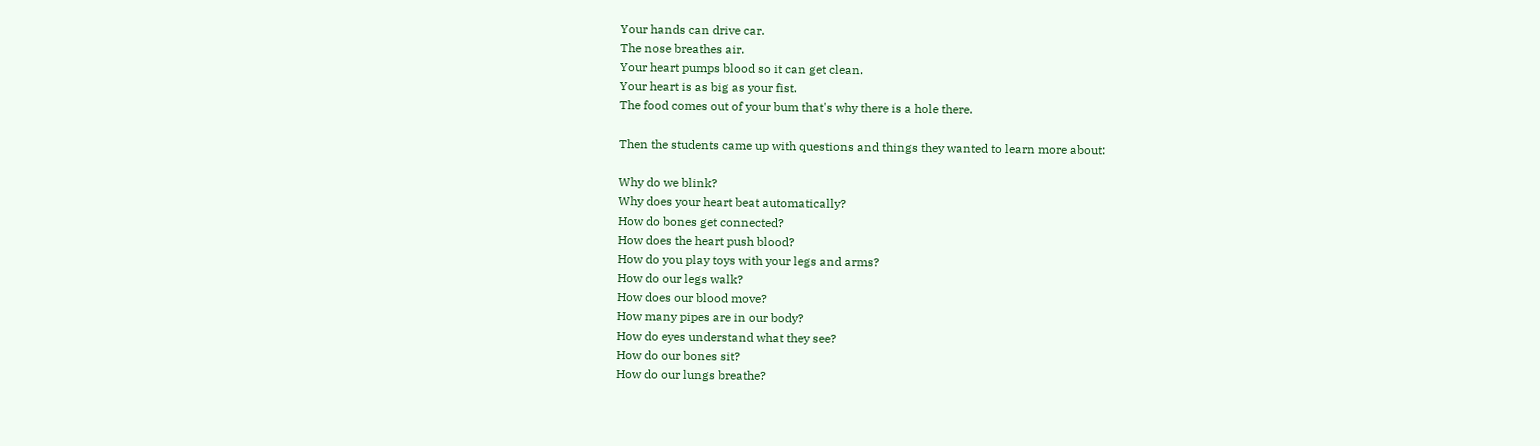Your hands can drive car.
The nose breathes air.
Your heart pumps blood so it can get clean.
Your heart is as big as your fist.
The food comes out of your bum that's why there is a hole there.

Then the students came up with questions and things they wanted to learn more about:

Why do we blink?
Why does your heart beat automatically?
How do bones get connected?
How does the heart push blood?
How do you play toys with your legs and arms?
How do our legs walk?
How does our blood move?
How many pipes are in our body?
How do eyes understand what they see?
How do our bones sit?
How do our lungs breathe?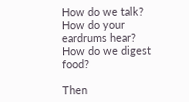How do we talk?
How do your eardrums hear?
How do we digest food?

Then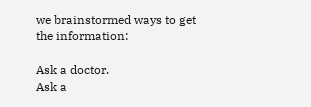we brainstormed ways to get the information:

Ask a doctor.
Ask a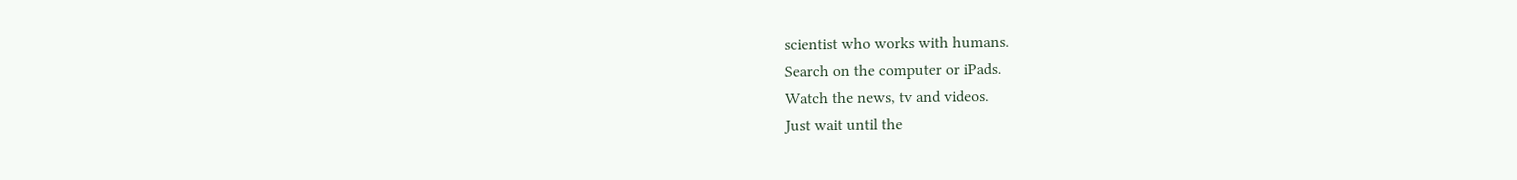scientist who works with humans.
Search on the computer or iPads.
Watch the news, tv and videos.
Just wait until the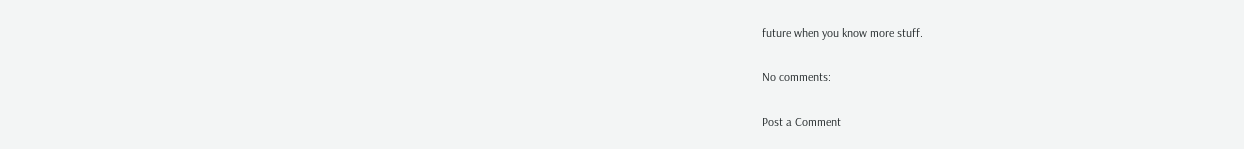future when you know more stuff.

No comments:

Post a Comment